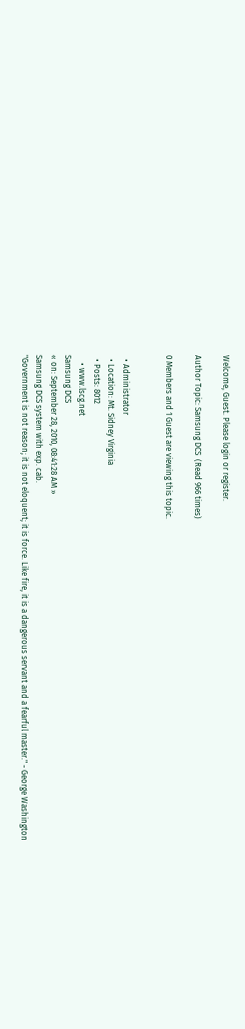Welcome, Guest. Please login or register.

Author Topic: Samsung DCS  (Read 966 times)

0 Members and 1 Guest are viewing this topic.


  • Administrator
  • Location: Mt. Sidney Virginia
  • Posts: 8012
    • www.lscg.net
Samsung DCS
« on: September 28, 2010, 08:41:28 AM »
Samsung DCS system with exp. cab.
"Government is not reason; it is not eloquent; it is force. Like fire, it is a dangerous servant and a fearful master." - George Washington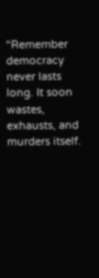“Remember democracy never lasts long. It soon wastes, exhausts, and murders itself.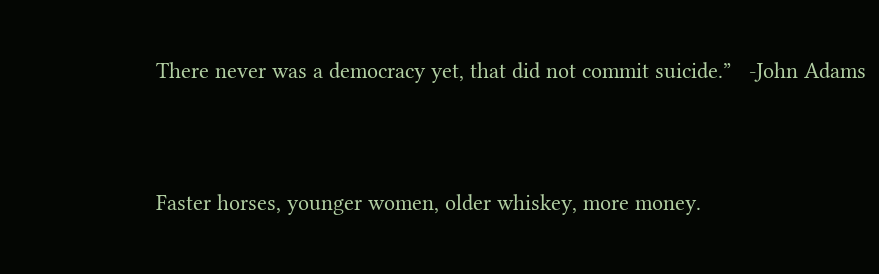There never was a democracy yet, that did not commit suicide.”   -John Adams



Faster horses, younger women, older whiskey, more money.